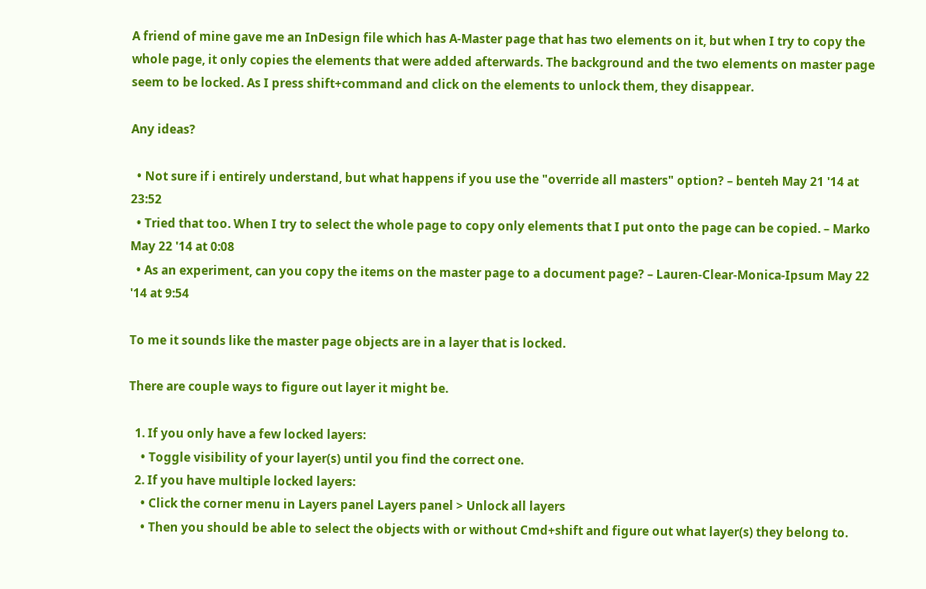A friend of mine gave me an InDesign file which has A-Master page that has two elements on it, but when I try to copy the whole page, it only copies the elements that were added afterwards. The background and the two elements on master page seem to be locked. As I press shift+command and click on the elements to unlock them, they disappear.

Any ideas?

  • Not sure if i entirely understand, but what happens if you use the "override all masters" option? – benteh May 21 '14 at 23:52
  • Tried that too. When I try to select the whole page to copy only elements that I put onto the page can be copied. – Marko May 22 '14 at 0:08
  • As an experiment, can you copy the items on the master page to a document page? – Lauren-Clear-Monica-Ipsum May 22 '14 at 9:54

To me it sounds like the master page objects are in a layer that is locked.

There are couple ways to figure out layer it might be.

  1. If you only have a few locked layers:
    • Toggle visibility of your layer(s) until you find the correct one.
  2. If you have multiple locked layers:
    • Click the corner menu in Layers panel Layers panel > Unlock all layers
    • Then you should be able to select the objects with or without Cmd+shift and figure out what layer(s) they belong to.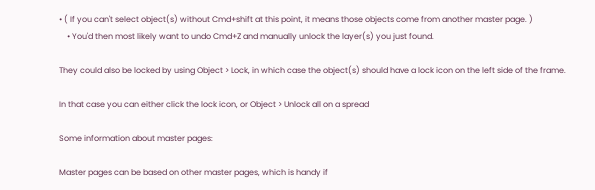• ( If you can't select object(s) without Cmd+shift at this point, it means those objects come from another master page. )
    • You'd then most likely want to undo Cmd+Z and manually unlock the layer(s) you just found.

They could also be locked by using Object > Lock, in which case the object(s) should have a lock icon on the left side of the frame.

In that case you can either click the lock icon, or Object > Unlock all on a spread

Some information about master pages:

Master pages can be based on other master pages, which is handy if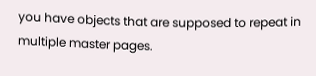you have objects that are supposed to repeat in multiple master pages.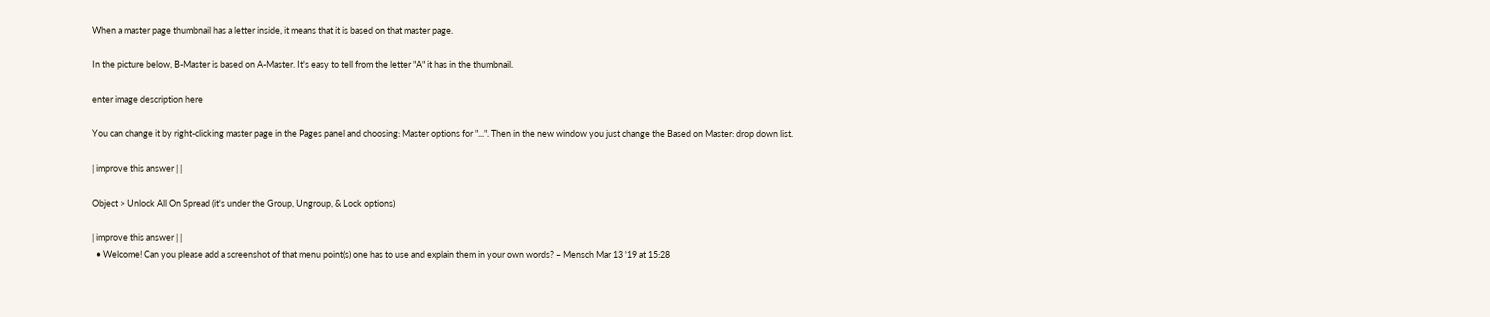When a master page thumbnail has a letter inside, it means that it is based on that master page.

In the picture below, B-Master is based on A-Master. It's easy to tell from the letter "A" it has in the thumbnail.

enter image description here

You can change it by right-clicking master page in the Pages panel and choosing: Master options for "...". Then in the new window you just change the Based on Master: drop down list.

| improve this answer | |

Object > Unlock All On Spread (it's under the Group, Ungroup, & Lock options)

| improve this answer | |
  • Welcome! Can you please add a screenshot of that menu point(s) one has to use and explain them in your own words? – Mensch Mar 13 '19 at 15:28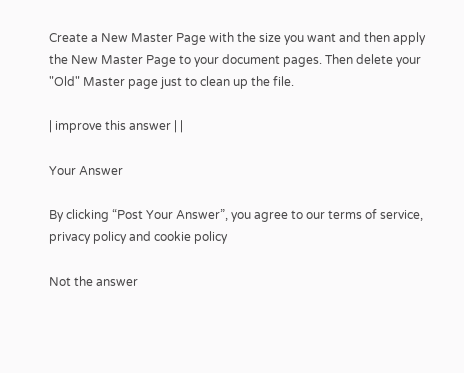Create a New Master Page with the size you want and then apply the New Master Page to your document pages. Then delete your "Old" Master page just to clean up the file.

| improve this answer | |

Your Answer

By clicking “Post Your Answer”, you agree to our terms of service, privacy policy and cookie policy

Not the answer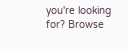you're looking for? Browse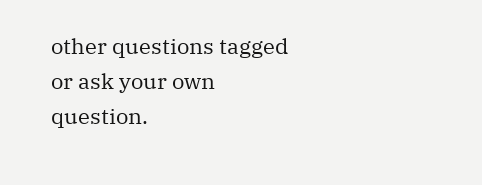other questions tagged or ask your own question.